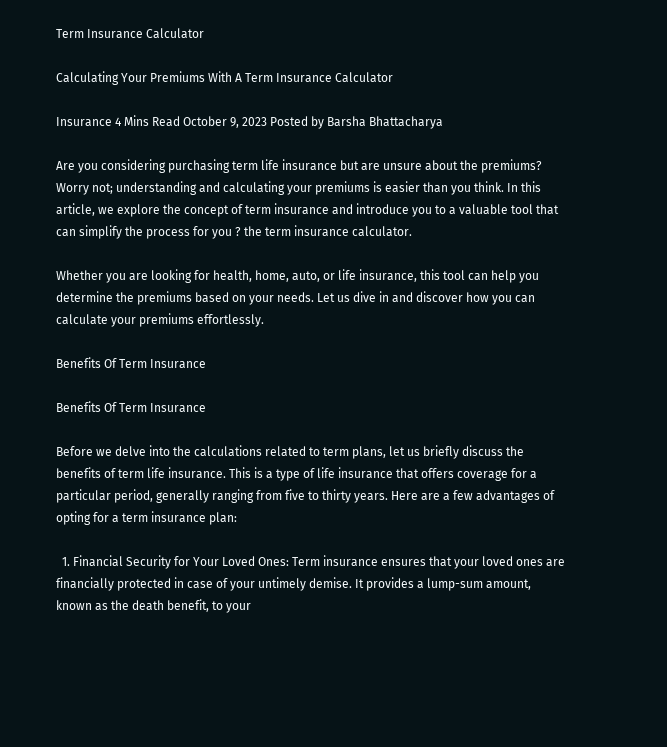Term Insurance Calculator

Calculating Your Premiums With A Term Insurance Calculator

Insurance 4 Mins Read October 9, 2023 Posted by Barsha Bhattacharya

Are you considering purchasing term life insurance but are unsure about the premiums? Worry not; understanding and calculating your premiums is easier than you think. In this article, we explore the concept of term insurance and introduce you to a valuable tool that can simplify the process for you ? the term insurance calculator.

Whether you are looking for health, home, auto, or life insurance, this tool can help you determine the premiums based on your needs. Let us dive in and discover how you can calculate your premiums effortlessly.

Benefits Of Term Insurance

Benefits Of Term Insurance

Before we delve into the calculations related to term plans, let us briefly discuss the benefits of term life insurance. This is a type of life insurance that offers coverage for a particular period, generally ranging from five to thirty years. Here are a few advantages of opting for a term insurance plan:

  1. Financial Security for Your Loved Ones: Term insurance ensures that your loved ones are financially protected in case of your untimely demise. It provides a lump-sum amount, known as the death benefit, to your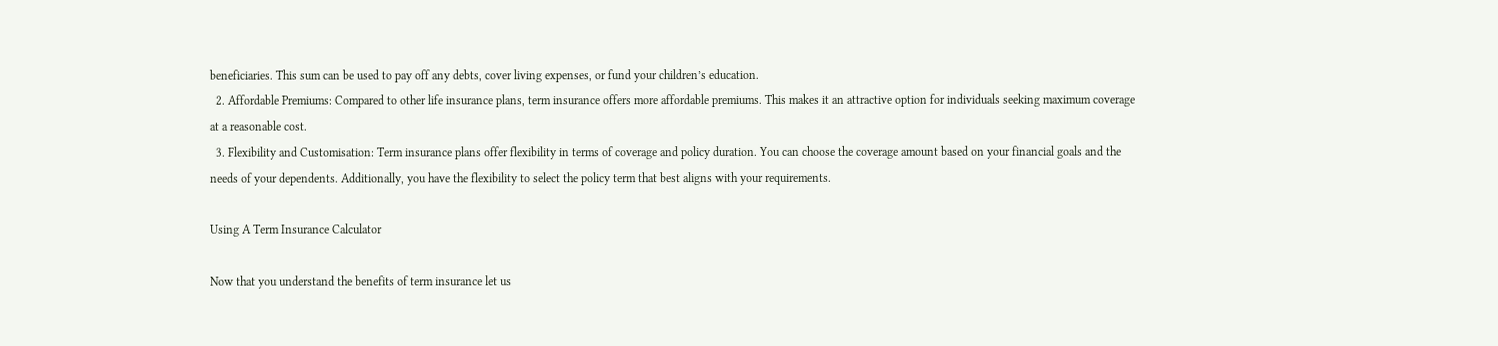beneficiaries. This sum can be used to pay off any debts, cover living expenses, or fund your children’s education.
  2. Affordable Premiums: Compared to other life insurance plans, term insurance offers more affordable premiums. This makes it an attractive option for individuals seeking maximum coverage at a reasonable cost.
  3. Flexibility and Customisation: Term insurance plans offer flexibility in terms of coverage and policy duration. You can choose the coverage amount based on your financial goals and the needs of your dependents. Additionally, you have the flexibility to select the policy term that best aligns with your requirements.

Using A Term Insurance Calculator

Now that you understand the benefits of term insurance let us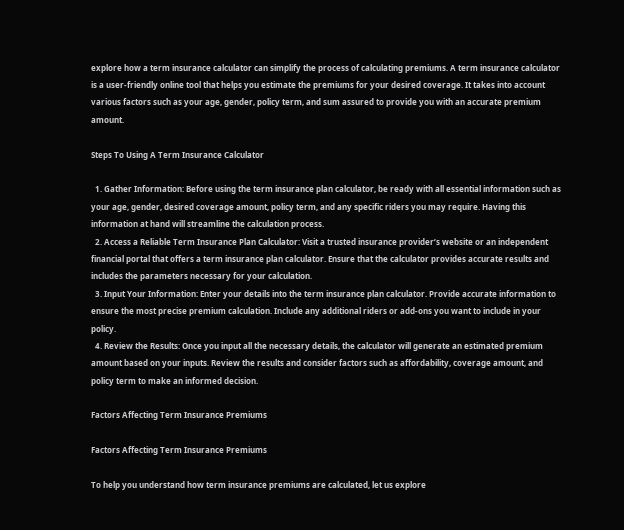explore how a term insurance calculator can simplify the process of calculating premiums. A term insurance calculator is a user-friendly online tool that helps you estimate the premiums for your desired coverage. It takes into account various factors such as your age, gender, policy term, and sum assured to provide you with an accurate premium amount.

Steps To Using A Term Insurance Calculator

  1. Gather Information: Before using the term insurance plan calculator, be ready with all essential information such as your age, gender, desired coverage amount, policy term, and any specific riders you may require. Having this information at hand will streamline the calculation process.
  2. Access a Reliable Term Insurance Plan Calculator: Visit a trusted insurance provider’s website or an independent financial portal that offers a term insurance plan calculator. Ensure that the calculator provides accurate results and includes the parameters necessary for your calculation.
  3. Input Your Information: Enter your details into the term insurance plan calculator. Provide accurate information to ensure the most precise premium calculation. Include any additional riders or add-ons you want to include in your policy.
  4. Review the Results: Once you input all the necessary details, the calculator will generate an estimated premium amount based on your inputs. Review the results and consider factors such as affordability, coverage amount, and policy term to make an informed decision.

Factors Affecting Term Insurance Premiums

Factors Affecting Term Insurance Premiums

To help you understand how term insurance premiums are calculated, let us explore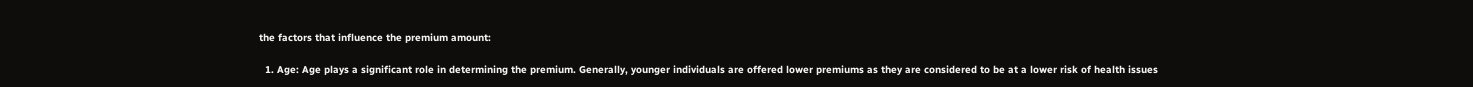the factors that influence the premium amount:

  1. Age: Age plays a significant role in determining the premium. Generally, younger individuals are offered lower premiums as they are considered to be at a lower risk of health issues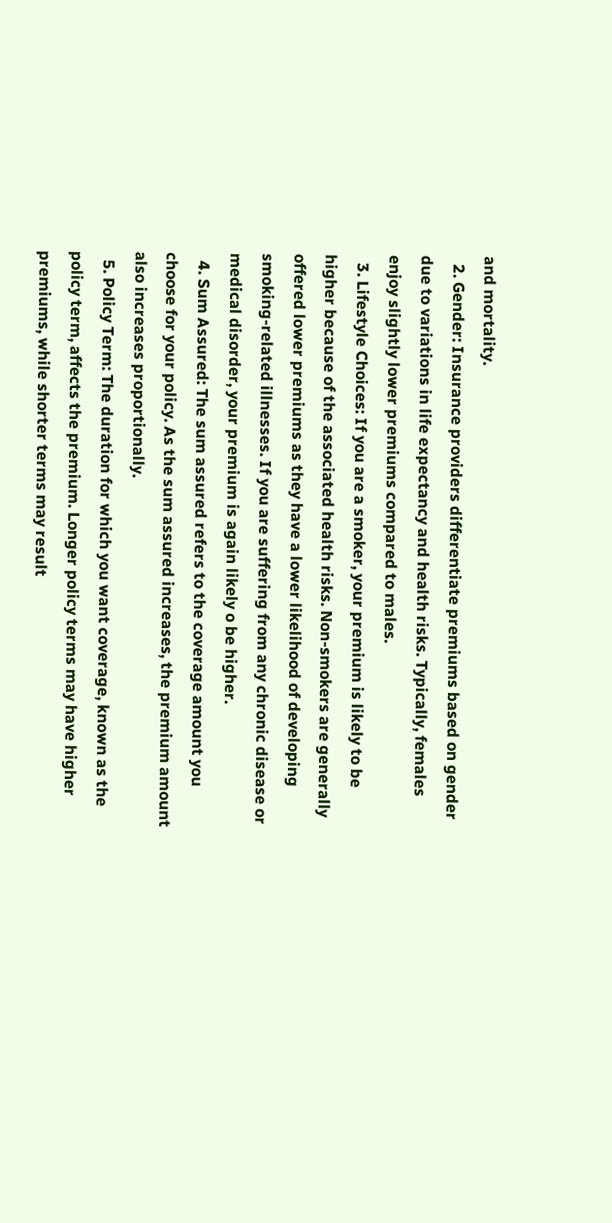and mortality.
  2. Gender: Insurance providers differentiate premiums based on gender due to variations in life expectancy and health risks. Typically, females enjoy slightly lower premiums compared to males.
  3. Lifestyle Choices: If you are a smoker, your premium is likely to be higher because of the associated health risks. Non-smokers are generally offered lower premiums as they have a lower likelihood of developing smoking-related illnesses. If you are suffering from any chronic disease or medical disorder, your premium is again likely o be higher.
  4. Sum Assured: The sum assured refers to the coverage amount you choose for your policy. As the sum assured increases, the premium amount also increases proportionally.
  5. Policy Term: The duration for which you want coverage, known as the policy term, affects the premium. Longer policy terms may have higher premiums, while shorter terms may result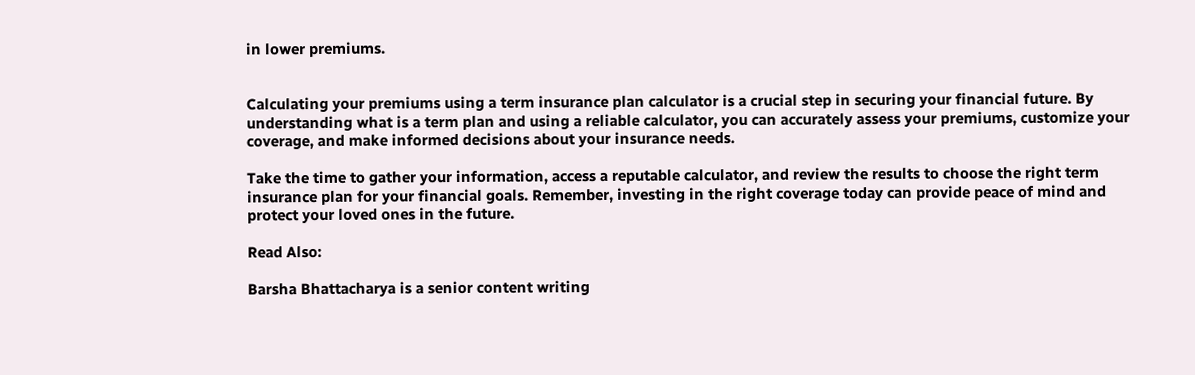in lower premiums.


Calculating your premiums using a term insurance plan calculator is a crucial step in securing your financial future. By understanding what is a term plan and using a reliable calculator, you can accurately assess your premiums, customize your coverage, and make informed decisions about your insurance needs.

Take the time to gather your information, access a reputable calculator, and review the results to choose the right term insurance plan for your financial goals. Remember, investing in the right coverage today can provide peace of mind and protect your loved ones in the future.

Read Also:

Barsha Bhattacharya is a senior content writing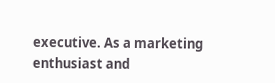executive. As a marketing enthusiast and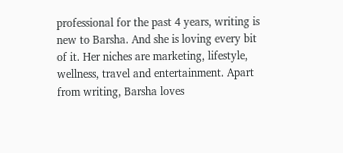professional for the past 4 years, writing is new to Barsha. And she is loving every bit of it. Her niches are marketing, lifestyle, wellness, travel and entertainment. Apart from writing, Barsha loves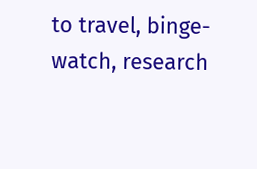to travel, binge-watch, research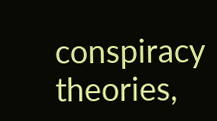conspiracy theories,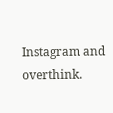Instagram and overthink.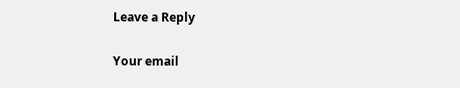Leave a Reply

Your email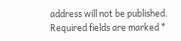address will not be published. Required fields are marked *